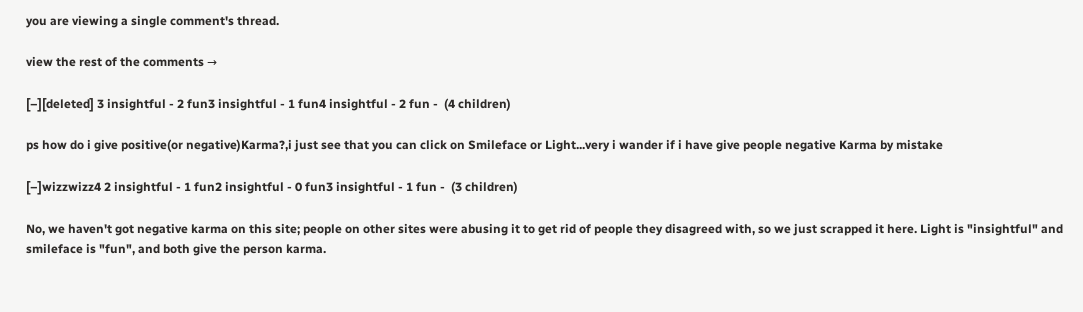you are viewing a single comment's thread.

view the rest of the comments →

[–][deleted] 3 insightful - 2 fun3 insightful - 1 fun4 insightful - 2 fun -  (4 children)

ps how do i give positive(or negative)Karma?,i just see that you can click on Smileface or Light...very i wander if i have give people negative Karma by mistake

[–]wizzwizz4 2 insightful - 1 fun2 insightful - 0 fun3 insightful - 1 fun -  (3 children)

No, we haven't got negative karma on this site; people on other sites were abusing it to get rid of people they disagreed with, so we just scrapped it here. Light is "insightful" and smileface is "fun", and both give the person karma.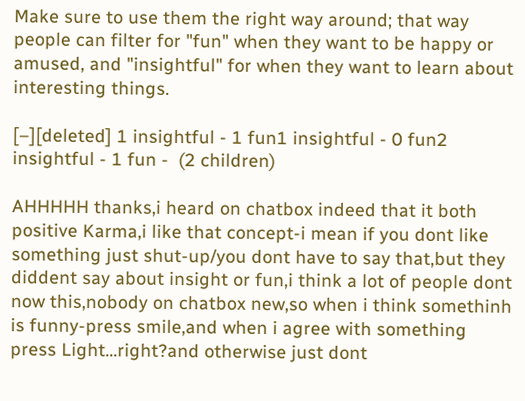Make sure to use them the right way around; that way people can filter for "fun" when they want to be happy or amused, and "insightful" for when they want to learn about interesting things.

[–][deleted] 1 insightful - 1 fun1 insightful - 0 fun2 insightful - 1 fun -  (2 children)

AHHHHH thanks,i heard on chatbox indeed that it both positive Karma,i like that concept-i mean if you dont like something just shut-up/you dont have to say that,but they diddent say about insight or fun,i think a lot of people dont now this,nobody on chatbox new,so when i think somethinh is funny-press smile,and when i agree with something press Light...right?and otherwise just dont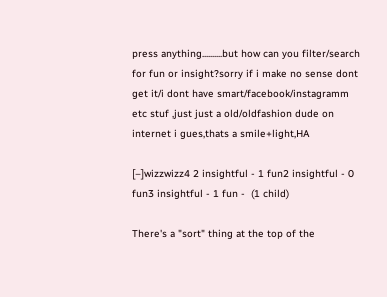press anything..........but how can you filter/search for fun or insight?sorry if i make no sense dont get it/i dont have smart/facebook/instagramm etc stuf ,just just a old/oldfashion dude on internet i gues,thats a smile+light,HA

[–]wizzwizz4 2 insightful - 1 fun2 insightful - 0 fun3 insightful - 1 fun -  (1 child)

There's a "sort" thing at the top of the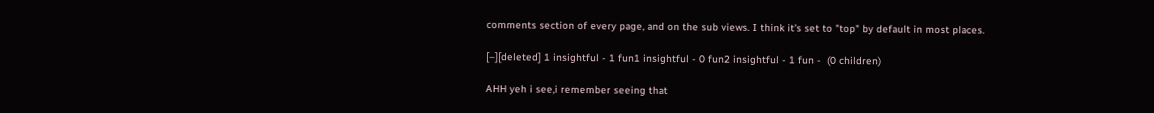comments section of every page, and on the sub views. I think it's set to "top" by default in most places.

[–][deleted] 1 insightful - 1 fun1 insightful - 0 fun2 insightful - 1 fun -  (0 children)

AHH yeh i see,i remember seeing that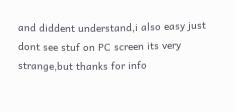and diddent understand,i also easy just dont see stuf on PC screen its very strange,but thanks for info